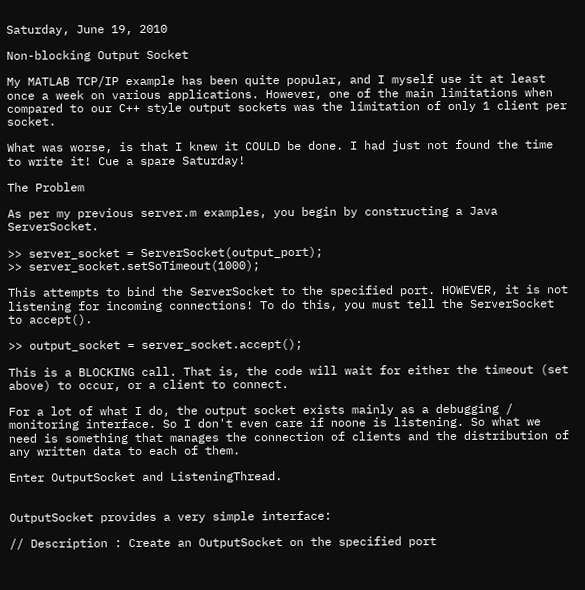Saturday, June 19, 2010

Non-blocking Output Socket

My MATLAB TCP/IP example has been quite popular, and I myself use it at least once a week on various applications. However, one of the main limitations when compared to our C++ style output sockets was the limitation of only 1 client per socket.

What was worse, is that I knew it COULD be done. I had just not found the time to write it! Cue a spare Saturday!

The Problem

As per my previous server.m examples, you begin by constructing a Java ServerSocket.

>> server_socket = ServerSocket(output_port);
>> server_socket.setSoTimeout(1000);

This attempts to bind the ServerSocket to the specified port. HOWEVER, it is not listening for incoming connections! To do this, you must tell the ServerSocket to accept().

>> output_socket = server_socket.accept();

This is a BLOCKING call. That is, the code will wait for either the timeout (set above) to occur, or a client to connect.

For a lot of what I do, the output socket exists mainly as a debugging / monitoring interface. So I don't even care if noone is listening. So what we need is something that manages the connection of clients and the distribution of any written data to each of them.

Enter OutputSocket and ListeningThread.


OutputSocket provides a very simple interface:

// Description : Create an OutputSocket on the specified port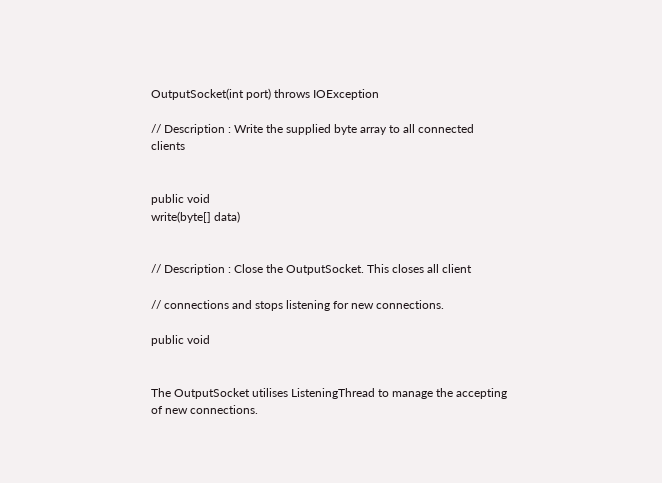OutputSocket(int port) throws IOException

// Description : Write the supplied byte array to all connected clients


public void
write(byte[] data)


// Description : Close the OutputSocket. This closes all client

// connections and stops listening for new connections.

public void


The OutputSocket utilises ListeningThread to manage the accepting of new connections.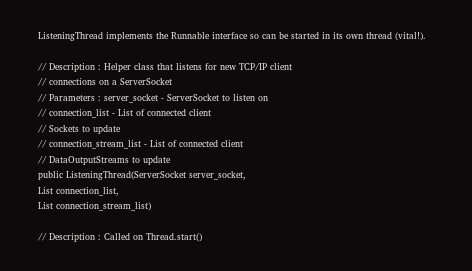ListeningThread implements the Runnable interface so can be started in its own thread (vital!).

// Description : Helper class that listens for new TCP/IP client
// connections on a ServerSocket
// Parameters : server_socket - ServerSocket to listen on
// connection_list - List of connected client
// Sockets to update
// connection_stream_list - List of connected client
// DataOutputStreams to update
public ListeningThread(ServerSocket server_socket,
List connection_list,
List connection_stream_list)

// Description : Called on Thread.start()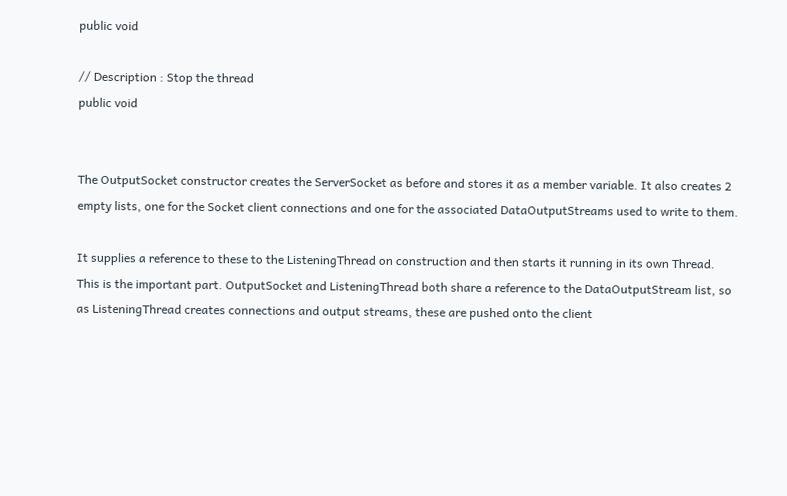public void

// Description : Stop the thread
public void


The OutputSocket constructor creates the ServerSocket as before and stores it as a member variable. It also creates 2 empty lists, one for the Socket client connections and one for the associated DataOutputStreams used to write to them.

It supplies a reference to these to the ListeningThread on construction and then starts it running in its own Thread. This is the important part. OutputSocket and ListeningThread both share a reference to the DataOutputStream list, so as ListeningThread creates connections and output streams, these are pushed onto the client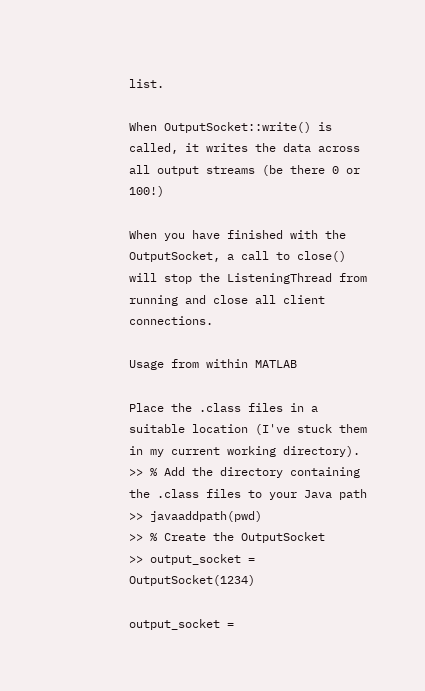list.

When OutputSocket::write() is called, it writes the data across all output streams (be there 0 or 100!)

When you have finished with the OutputSocket, a call to close() will stop the ListeningThread from running and close all client connections.

Usage from within MATLAB

Place the .class files in a suitable location (I've stuck them in my current working directory).
>> % Add the directory containing the .class files to your Java path
>> javaaddpath(pwd)
>> % Create the OutputSocket
>> output_socket = OutputSocket(1234)

output_socket =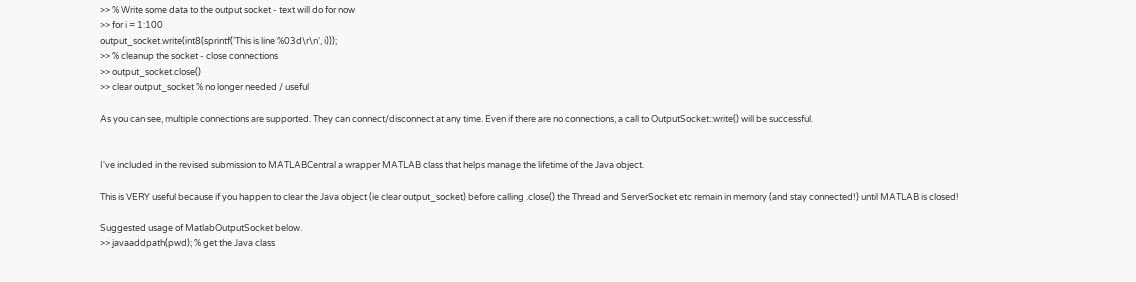>> % Write some data to the output socket - text will do for now
>> for i = 1:100
output_socket.write(int8(sprintf('This is line %03d\r\n', i)));
>> % cleanup the socket - close connections
>> output_socket.close()
>> clear output_socket % no longer needed / useful

As you can see, multiple connections are supported. They can connect/disconnect at any time. Even if there are no connections, a call to OutputSocket::write() will be successful.


I've included in the revised submission to MATLABCentral a wrapper MATLAB class that helps manage the lifetime of the Java object.

This is VERY useful because if you happen to clear the Java object (ie clear output_socket) before calling .close() the Thread and ServerSocket etc remain in memory (and stay connected!) until MATLAB is closed!

Suggested usage of MatlabOutputSocket below.
>> javaaddpath(pwd); % get the Java class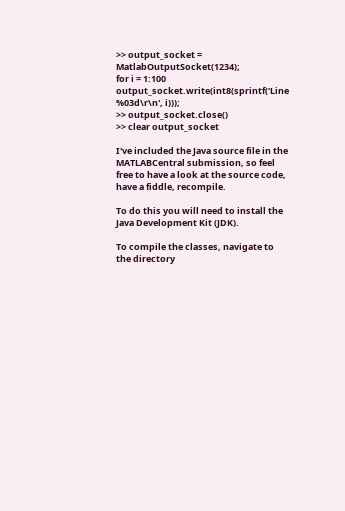>> output_socket = MatlabOutputSocket(1234);
for i = 1:100
output_socket.write(int8(sprintf('Line %03d\r\n', i)));
>> output_socket.close()
>> clear output_socket

I've included the Java source file in the MATLABCentral submission, so feel free to have a look at the source code, have a fiddle, recompile.

To do this you will need to install the Java Development Kit (JDK).

To compile the classes, navigate to the directory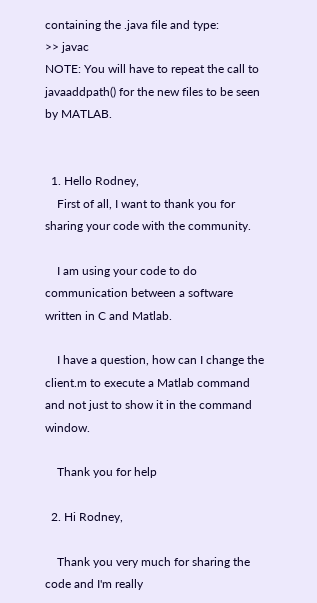containing the .java file and type:
>> javac
NOTE: You will have to repeat the call to javaaddpath() for the new files to be seen by MATLAB.


  1. Hello Rodney,
    First of all, I want to thank you for sharing your code with the community.

    I am using your code to do communication between a software written in C and Matlab.

    I have a question, how can I change the client.m to execute a Matlab command and not just to show it in the command window.

    Thank you for help

  2. Hi Rodney,

    Thank you very much for sharing the code and I'm really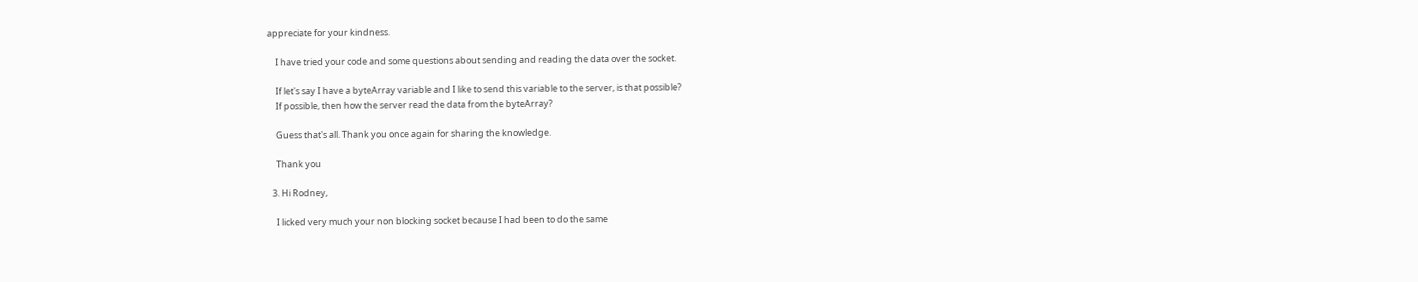appreciate for your kindness.

    I have tried your code and some questions about sending and reading the data over the socket.

    If let's say I have a byteArray variable and I like to send this variable to the server, is that possible?
    If possible, then how the server read the data from the byteArray?

    Guess that's all. Thank you once again for sharing the knowledge.

    Thank you

  3. Hi Rodney,

    I licked very much your non blocking socket because I had been to do the same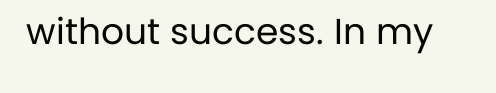without success. In my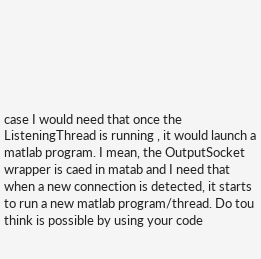case I would need that once the ListeningThread is running , it would launch a matlab program. I mean, the OutputSocket wrapper is caed in matab and I need that when a new connection is detected, it starts to run a new matlab program/thread. Do tou think is possible by using your code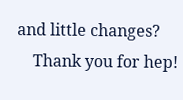and little changes?
    Thank you for hep!